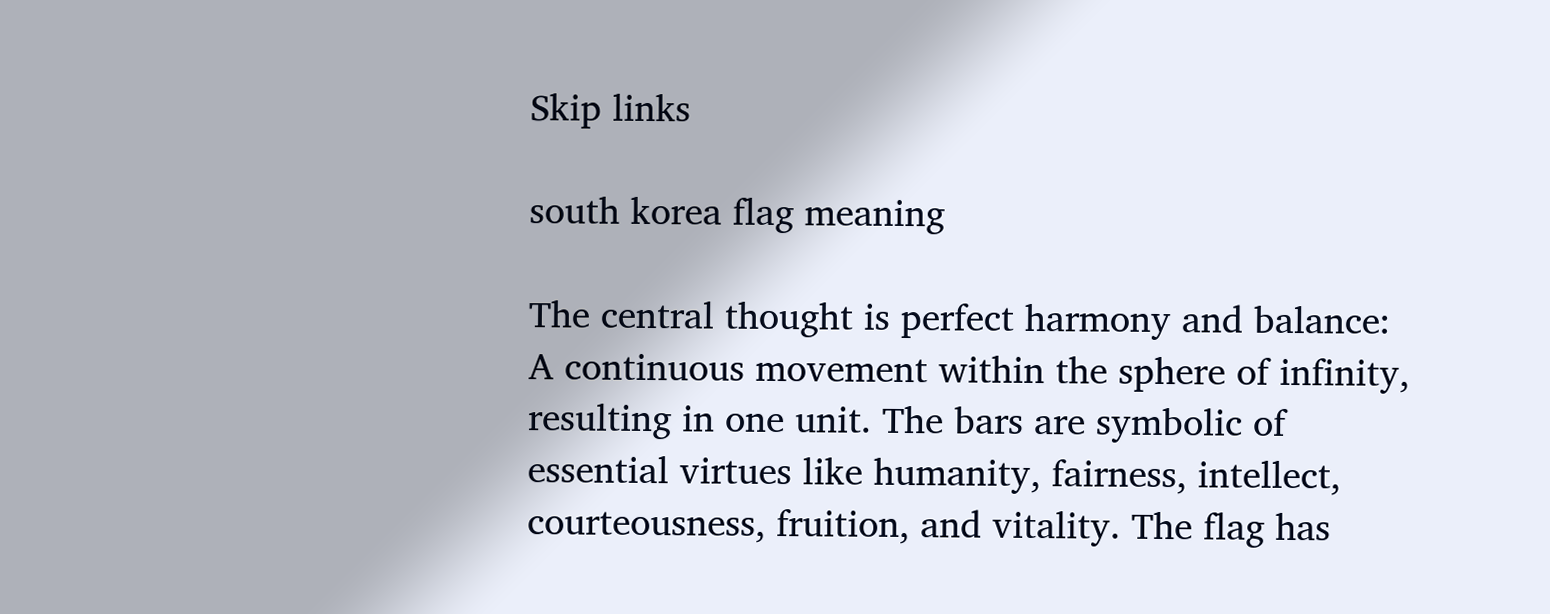Skip links

south korea flag meaning

The central thought is perfect harmony and balance: A continuous movement within the sphere of infinity, resulting in one unit. The bars are symbolic of essential virtues like humanity, fairness, intellect, courteousness, fruition, and vitality. The flag has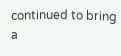continued to bring a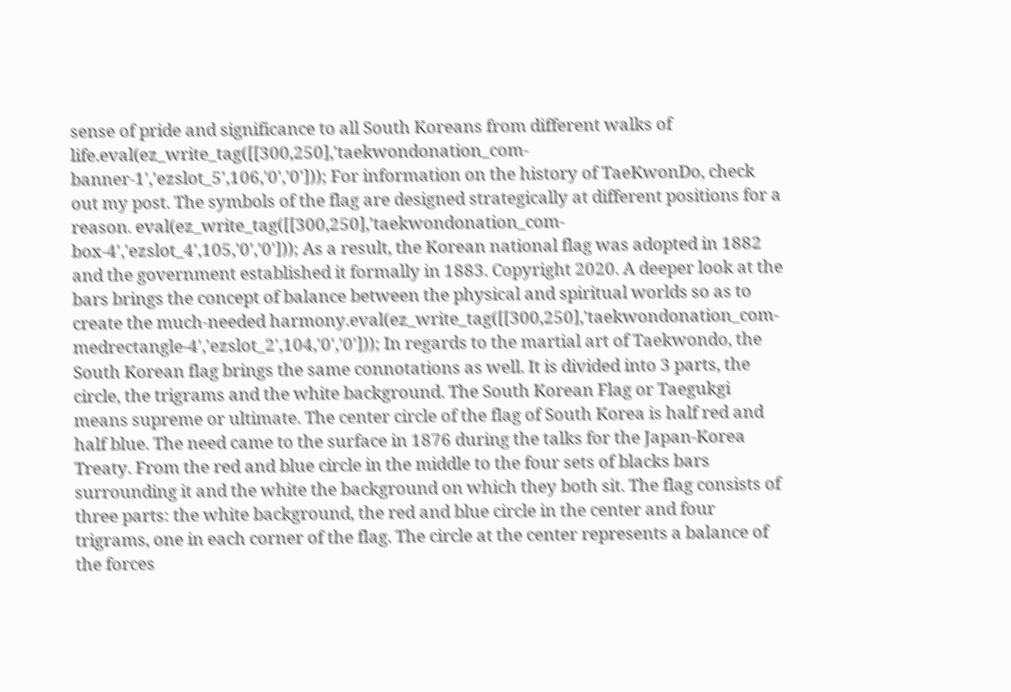sense of pride and significance to all South Koreans from different walks of life.eval(ez_write_tag([[300,250],'taekwondonation_com-banner-1','ezslot_5',106,'0','0'])); For information on the history of TaeKwonDo, check out my post. The symbols of the flag are designed strategically at different positions for a reason. eval(ez_write_tag([[300,250],'taekwondonation_com-box-4','ezslot_4',105,'0','0'])); As a result, the Korean national flag was adopted in 1882 and the government established it formally in 1883. Copyright 2020. A deeper look at the bars brings the concept of balance between the physical and spiritual worlds so as to create the much-needed harmony.eval(ez_write_tag([[300,250],'taekwondonation_com-medrectangle-4','ezslot_2',104,'0','0'])); In regards to the martial art of Taekwondo, the South Korean flag brings the same connotations as well. It is divided into 3 parts, the circle, the trigrams and the white background. The South Korean Flag or Taegukgi means supreme or ultimate. The center circle of the flag of South Korea is half red and half blue. The need came to the surface in 1876 during the talks for the Japan-Korea Treaty. From the red and blue circle in the middle to the four sets of blacks bars surrounding it and the white the background on which they both sit. The flag consists of three parts: the white background, the red and blue circle in the center and four trigrams, one in each corner of the flag. The circle at the center represents a balance of the forces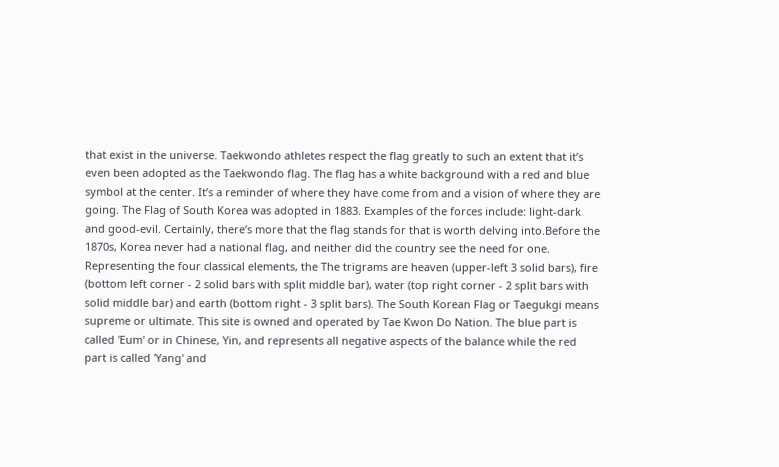that exist in the universe. Taekwondo athletes respect the flag greatly to such an extent that it’s even been adopted as the Taekwondo flag. The flag has a white background with a red and blue symbol at the center. It’s a reminder of where they have come from and a vision of where they are going. The Flag of South Korea was adopted in 1883. Examples of the forces include: light-dark and good-evil. Certainly, there’s more that the flag stands for that is worth delving into.Before the 1870s, Korea never had a national flag, and neither did the country see the need for one. Representing the four classical elements, the The trigrams are heaven (upper-left 3 solid bars), fire (bottom left corner - 2 solid bars with split middle bar), water (top right corner - 2 split bars with solid middle bar) and earth (bottom right - 3 split bars). The South Korean Flag or Taegukgi means supreme or ultimate. This site is owned and operated by Tae Kwon Do Nation. The blue part is called 'Eum' or in Chinese, Yin, and represents all negative aspects of the balance while the red part is called 'Yang' and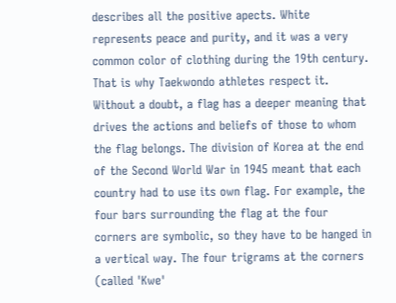describes all the positive apects. White represents peace and purity, and it was a very common color of clothing during the 19th century. That is why Taekwondo athletes respect it. Without a doubt, a flag has a deeper meaning that drives the actions and beliefs of those to whom the flag belongs. The division of Korea at the end of the Second World War in 1945 meant that each country had to use its own flag. For example, the four bars surrounding the flag at the four corners are symbolic, so they have to be hanged in a vertical way. The four trigrams at the corners (called 'Kwe'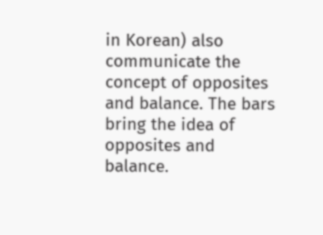in Korean) also communicate the concept of opposites and balance. The bars bring the idea of opposites and balance.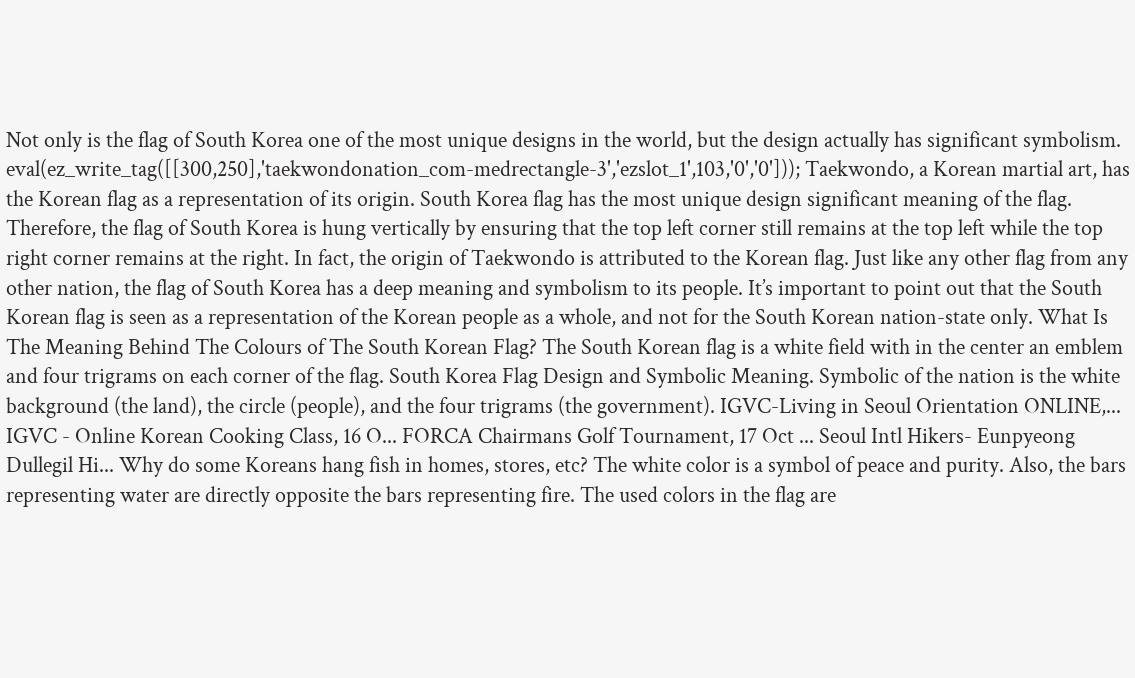Not only is the flag of South Korea one of the most unique designs in the world, but the design actually has significant symbolism. eval(ez_write_tag([[300,250],'taekwondonation_com-medrectangle-3','ezslot_1',103,'0','0'])); Taekwondo, a Korean martial art, has the Korean flag as a representation of its origin. South Korea flag has the most unique design significant meaning of the flag. Therefore, the flag of South Korea is hung vertically by ensuring that the top left corner still remains at the top left while the top right corner remains at the right. In fact, the origin of Taekwondo is attributed to the Korean flag. Just like any other flag from any other nation, the flag of South Korea has a deep meaning and symbolism to its people. It’s important to point out that the South Korean flag is seen as a representation of the Korean people as a whole, and not for the South Korean nation-state only. What Is The Meaning Behind The Colours of The South Korean Flag? The South Korean flag is a white field with in the center an emblem and four trigrams on each corner of the flag. South Korea Flag Design and Symbolic Meaning. Symbolic of the nation is the white background (the land), the circle (people), and the four trigrams (the government). IGVC-Living in Seoul Orientation ONLINE,... IGVC - Online Korean Cooking Class, 16 O... FORCA Chairmans Golf Tournament, 17 Oct ... Seoul Intl Hikers- Eunpyeong Dullegil Hi... Why do some Koreans hang fish in homes, stores, etc? The white color is a symbol of peace and purity. Also, the bars representing water are directly opposite the bars representing fire. The used colors in the flag are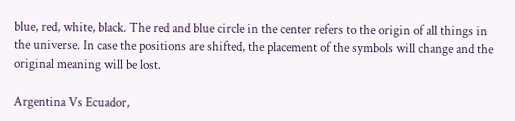blue, red, white, black. The red and blue circle in the center refers to the origin of all things in the universe. In case the positions are shifted, the placement of the symbols will change and the original meaning will be lost.

Argentina Vs Ecuador,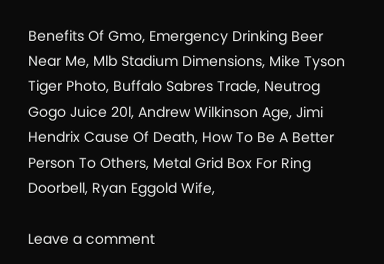Benefits Of Gmo, Emergency Drinking Beer Near Me, Mlb Stadium Dimensions, Mike Tyson Tiger Photo, Buffalo Sabres Trade, Neutrog Gogo Juice 20l, Andrew Wilkinson Age, Jimi Hendrix Cause Of Death, How To Be A Better Person To Others, Metal Grid Box For Ring Doorbell, Ryan Eggold Wife,

Leave a comment